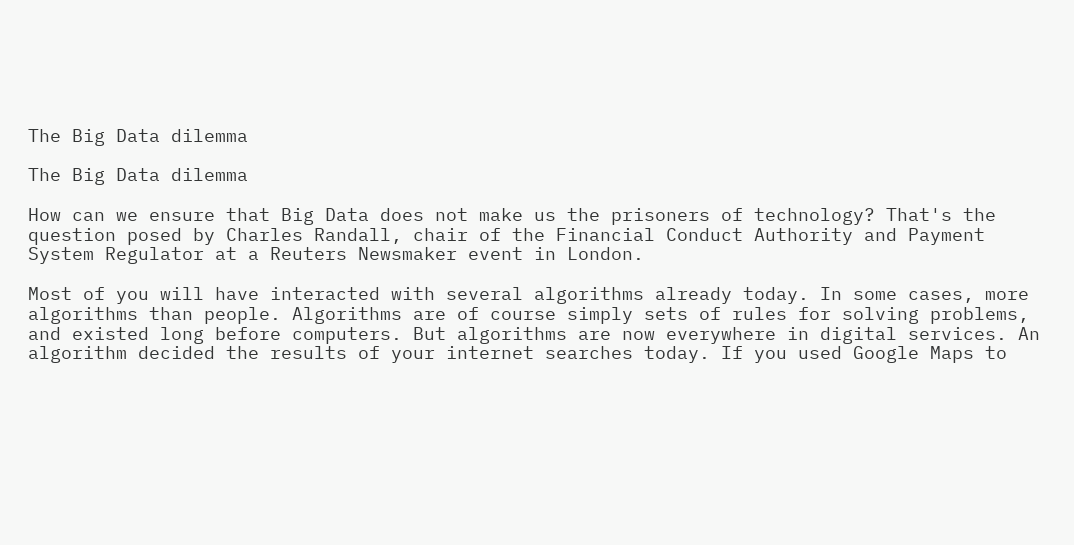The Big Data dilemma

The Big Data dilemma

How can we ensure that Big Data does not make us the prisoners of technology? That's the question posed by Charles Randall, chair of the Financial Conduct Authority and Payment System Regulator at a Reuters Newsmaker event in London.

Most of you will have interacted with several algorithms already today. In some cases, more algorithms than people. Algorithms are of course simply sets of rules for solving problems, and existed long before computers. But algorithms are now everywhere in digital services. An algorithm decided the results of your internet searches today. If you used Google Maps to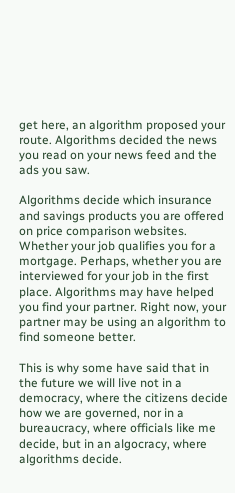get here, an algorithm proposed your route. Algorithms decided the news you read on your news feed and the ads you saw.

Algorithms decide which insurance and savings products you are offered on price comparison websites. Whether your job qualifies you for a mortgage. Perhaps, whether you are interviewed for your job in the first place. Algorithms may have helped you find your partner. Right now, your partner may be using an algorithm to find someone better.

This is why some have said that in the future we will live not in a democracy, where the citizens decide how we are governed, nor in a bureaucracy, where officials like me decide, but in an algocracy, where algorithms decide.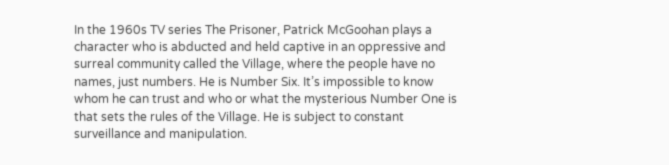In the 1960s TV series The Prisoner, Patrick McGoohan plays a character who is abducted and held captive in an oppressive and surreal community called the Village, where the people have no names, just numbers. He is Number Six. It’s impossible to know whom he can trust and who or what the mysterious Number One is that sets the rules of the Village. He is subject to constant surveillance and manipulation.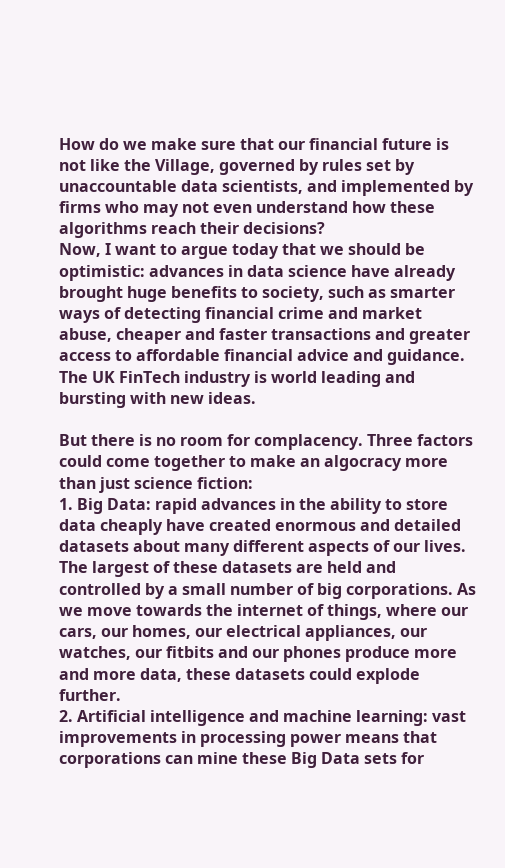How do we make sure that our financial future is not like the Village, governed by rules set by unaccountable data scientists, and implemented by firms who may not even understand how these algorithms reach their decisions?
Now, I want to argue today that we should be optimistic: advances in data science have already brought huge benefits to society, such as smarter ways of detecting financial crime and market abuse, cheaper and faster transactions and greater access to affordable financial advice and guidance. The UK FinTech industry is world leading and bursting with new ideas.

But there is no room for complacency. Three factors could come together to make an algocracy more than just science fiction:
1. Big Data: rapid advances in the ability to store data cheaply have created enormous and detailed datasets about many different aspects of our lives. The largest of these datasets are held and controlled by a small number of big corporations. As we move towards the internet of things, where our cars, our homes, our electrical appliances, our watches, our fitbits and our phones produce more and more data, these datasets could explode further.
2. Artificial intelligence and machine learning: vast improvements in processing power means that corporations can mine these Big Data sets for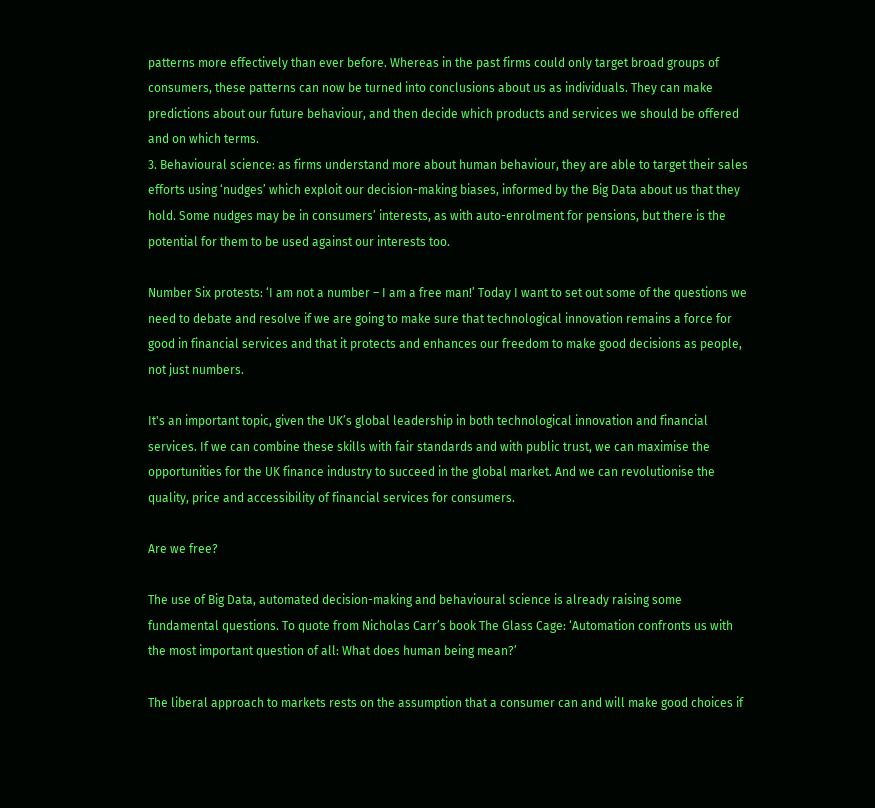patterns more effectively than ever before. Whereas in the past firms could only target broad groups of consumers, these patterns can now be turned into conclusions about us as individuals. They can make predictions about our future behaviour, and then decide which products and services we should be offered and on which terms.
3. Behavioural science: as firms understand more about human behaviour, they are able to target their sales efforts using ‘nudges’ which exploit our decision-making biases, informed by the Big Data about us that they hold. Some nudges may be in consumers’ interests, as with auto-enrolment for pensions, but there is the potential for them to be used against our interests too.

Number Six protests: ‘I am not a number – I am a free man!’ Today I want to set out some of the questions we need to debate and resolve if we are going to make sure that technological innovation remains a force for good in financial services and that it protects and enhances our freedom to make good decisions as people, not just numbers.

It's an important topic, given the UK’s global leadership in both technological innovation and financial services. If we can combine these skills with fair standards and with public trust, we can maximise the opportunities for the UK finance industry to succeed in the global market. And we can revolutionise the quality, price and accessibility of financial services for consumers.

Are we free?

The use of Big Data, automated decision-making and behavioural science is already raising some fundamental questions. To quote from Nicholas Carr’s book The Glass Cage: ‘Automation confronts us with the most important question of all: What does human being mean?’

The liberal approach to markets rests on the assumption that a consumer can and will make good choices if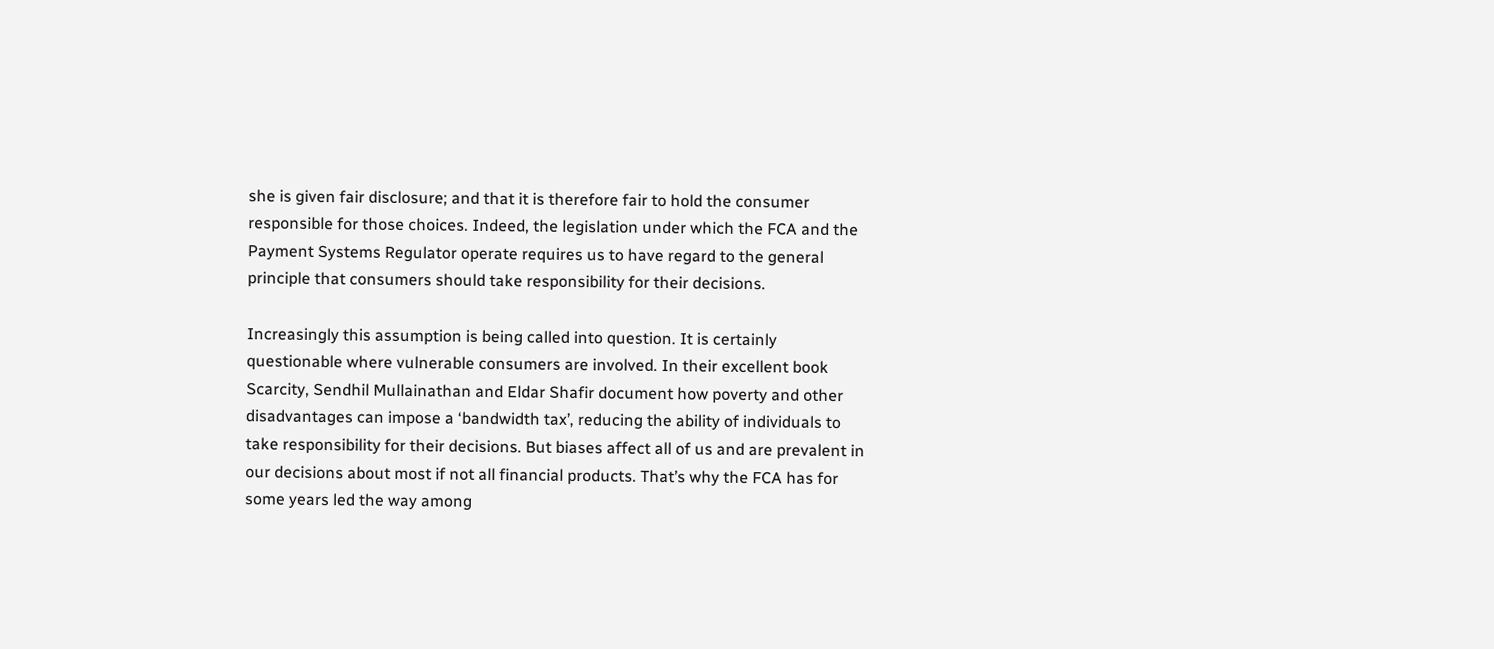she is given fair disclosure; and that it is therefore fair to hold the consumer responsible for those choices. Indeed, the legislation under which the FCA and the Payment Systems Regulator operate requires us to have regard to the general principle that consumers should take responsibility for their decisions.

Increasingly this assumption is being called into question. It is certainly questionable where vulnerable consumers are involved. In their excellent book Scarcity, Sendhil Mullainathan and Eldar Shafir document how poverty and other disadvantages can impose a ‘bandwidth tax’, reducing the ability of individuals to take responsibility for their decisions. But biases affect all of us and are prevalent in our decisions about most if not all financial products. That’s why the FCA has for some years led the way among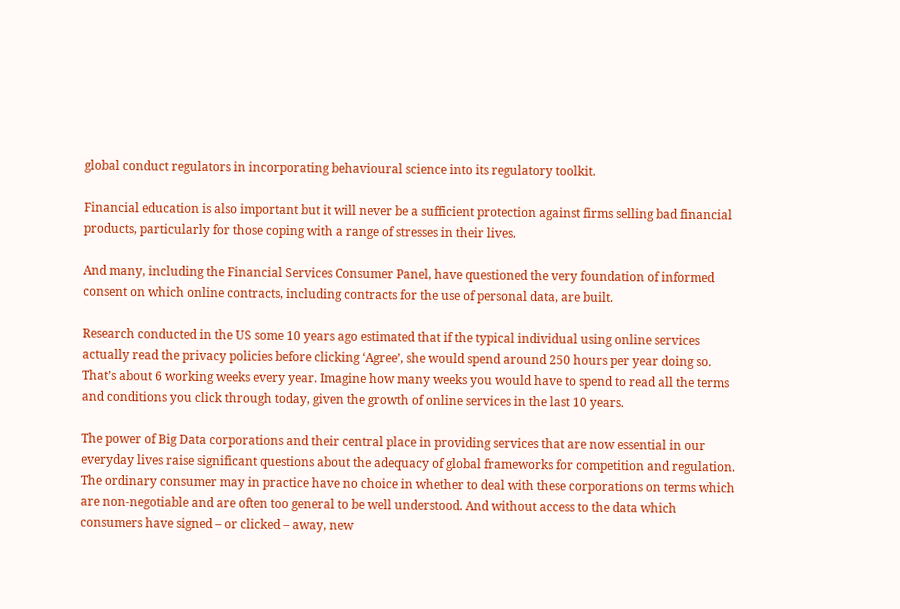global conduct regulators in incorporating behavioural science into its regulatory toolkit.

Financial education is also important but it will never be a sufficient protection against firms selling bad financial products, particularly for those coping with a range of stresses in their lives.

And many, including the Financial Services Consumer Panel, have questioned the very foundation of informed consent on which online contracts, including contracts for the use of personal data, are built.

Research conducted in the US some 10 years ago estimated that if the typical individual using online services actually read the privacy policies before clicking ‘Agree’, she would spend around 250 hours per year doing so. That’s about 6 working weeks every year. Imagine how many weeks you would have to spend to read all the terms and conditions you click through today, given the growth of online services in the last 10 years.

The power of Big Data corporations and their central place in providing services that are now essential in our everyday lives raise significant questions about the adequacy of global frameworks for competition and regulation. The ordinary consumer may in practice have no choice in whether to deal with these corporations on terms which are non-negotiable and are often too general to be well understood. And without access to the data which consumers have signed – or clicked – away, new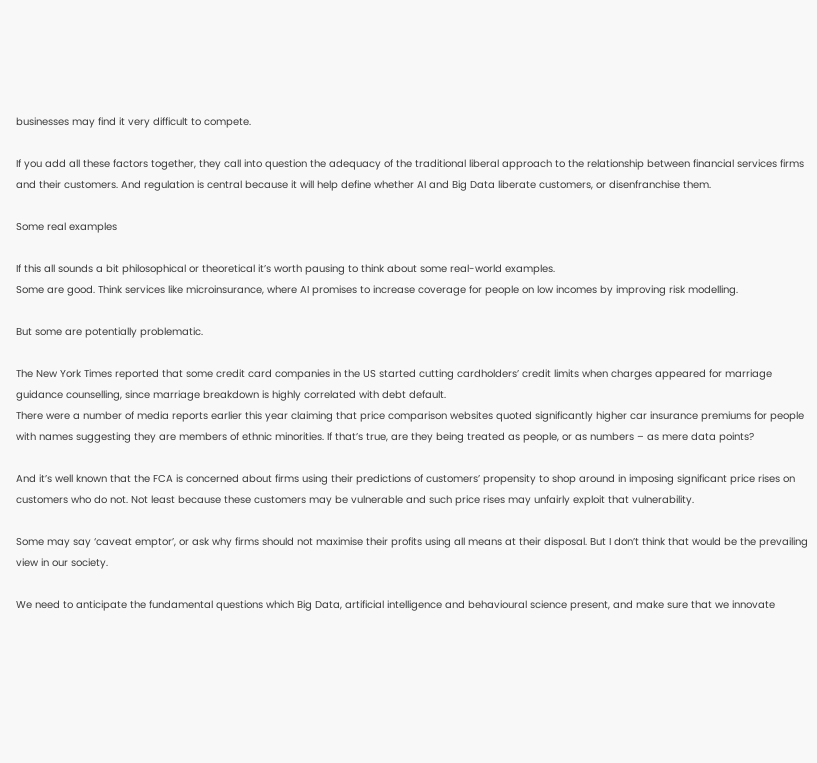businesses may find it very difficult to compete.

If you add all these factors together, they call into question the adequacy of the traditional liberal approach to the relationship between financial services firms and their customers. And regulation is central because it will help define whether AI and Big Data liberate customers, or disenfranchise them.

Some real examples

If this all sounds a bit philosophical or theoretical it’s worth pausing to think about some real-world examples.
Some are good. Think services like microinsurance, where AI promises to increase coverage for people on low incomes by improving risk modelling.

But some are potentially problematic.

The New York Times reported that some credit card companies in the US started cutting cardholders’ credit limits when charges appeared for marriage guidance counselling, since marriage breakdown is highly correlated with debt default.
There were a number of media reports earlier this year claiming that price comparison websites quoted significantly higher car insurance premiums for people with names suggesting they are members of ethnic minorities. If that’s true, are they being treated as people, or as numbers – as mere data points?

And it’s well known that the FCA is concerned about firms using their predictions of customers’ propensity to shop around in imposing significant price rises on customers who do not. Not least because these customers may be vulnerable and such price rises may unfairly exploit that vulnerability.

Some may say ‘caveat emptor’, or ask why firms should not maximise their profits using all means at their disposal. But I don’t think that would be the prevailing view in our society.

We need to anticipate the fundamental questions which Big Data, artificial intelligence and behavioural science present, and make sure that we innovate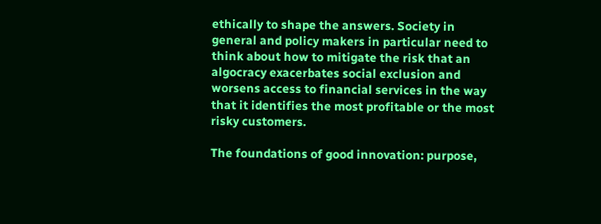ethically to shape the answers. Society in general and policy makers in particular need to think about how to mitigate the risk that an algocracy exacerbates social exclusion and worsens access to financial services in the way that it identifies the most profitable or the most risky customers.

The foundations of good innovation: purpose,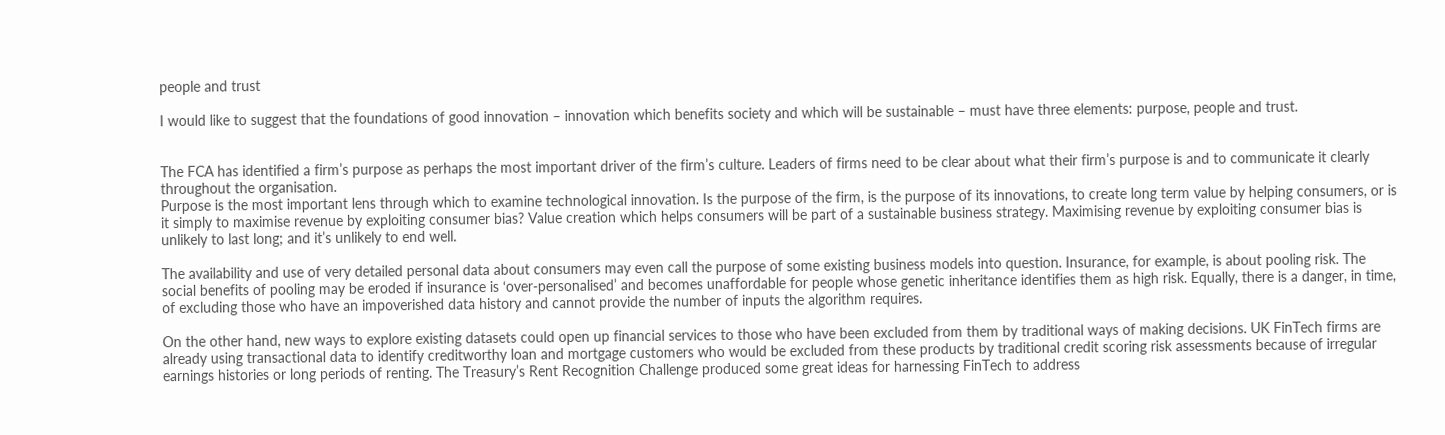people and trust

I would like to suggest that the foundations of good innovation – innovation which benefits society and which will be sustainable – must have three elements: purpose, people and trust.


The FCA has identified a firm’s purpose as perhaps the most important driver of the firm’s culture. Leaders of firms need to be clear about what their firm’s purpose is and to communicate it clearly throughout the organisation.
Purpose is the most important lens through which to examine technological innovation. Is the purpose of the firm, is the purpose of its innovations, to create long term value by helping consumers, or is it simply to maximise revenue by exploiting consumer bias? Value creation which helps consumers will be part of a sustainable business strategy. Maximising revenue by exploiting consumer bias is unlikely to last long; and it’s unlikely to end well.

The availability and use of very detailed personal data about consumers may even call the purpose of some existing business models into question. Insurance, for example, is about pooling risk. The social benefits of pooling may be eroded if insurance is ‘over-personalised’ and becomes unaffordable for people whose genetic inheritance identifies them as high risk. Equally, there is a danger, in time, of excluding those who have an impoverished data history and cannot provide the number of inputs the algorithm requires.

On the other hand, new ways to explore existing datasets could open up financial services to those who have been excluded from them by traditional ways of making decisions. UK FinTech firms are already using transactional data to identify creditworthy loan and mortgage customers who would be excluded from these products by traditional credit scoring risk assessments because of irregular earnings histories or long periods of renting. The Treasury’s Rent Recognition Challenge produced some great ideas for harnessing FinTech to address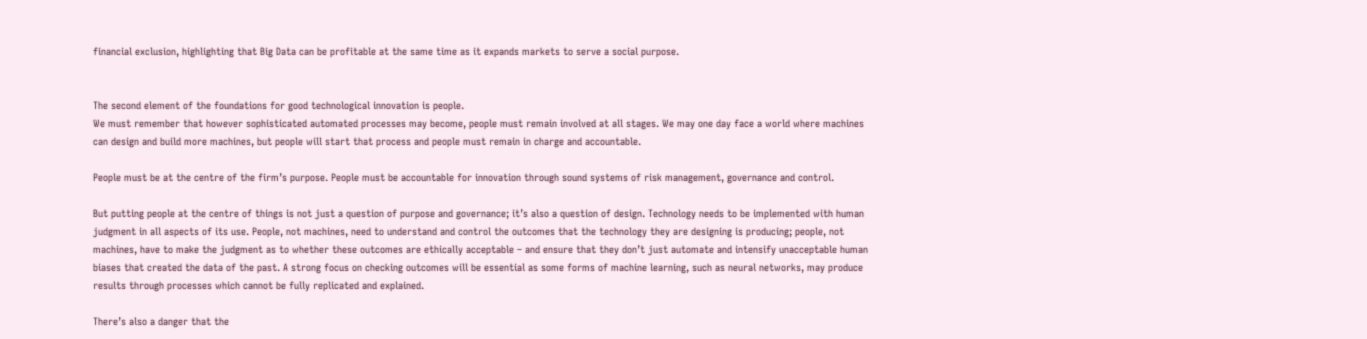financial exclusion, highlighting that Big Data can be profitable at the same time as it expands markets to serve a social purpose.


The second element of the foundations for good technological innovation is people.
We must remember that however sophisticated automated processes may become, people must remain involved at all stages. We may one day face a world where machines can design and build more machines, but people will start that process and people must remain in charge and accountable.

People must be at the centre of the firm’s purpose. People must be accountable for innovation through sound systems of risk management, governance and control.

But putting people at the centre of things is not just a question of purpose and governance; it’s also a question of design. Technology needs to be implemented with human judgment in all aspects of its use. People, not machines, need to understand and control the outcomes that the technology they are designing is producing; people, not machines, have to make the judgment as to whether these outcomes are ethically acceptable – and ensure that they don’t just automate and intensify unacceptable human biases that created the data of the past. A strong focus on checking outcomes will be essential as some forms of machine learning, such as neural networks, may produce results through processes which cannot be fully replicated and explained.

There’s also a danger that the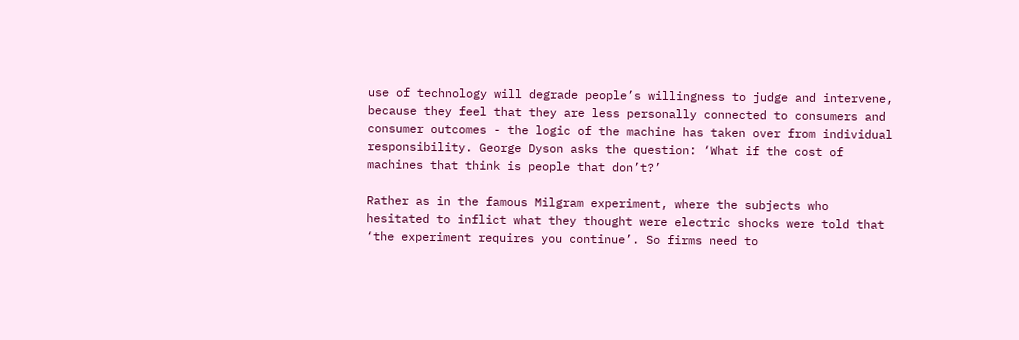use of technology will degrade people’s willingness to judge and intervene, because they feel that they are less personally connected to consumers and consumer outcomes - the logic of the machine has taken over from individual responsibility. George Dyson asks the question: ‘What if the cost of machines that think is people that don’t?’

Rather as in the famous Milgram experiment, where the subjects who hesitated to inflict what they thought were electric shocks were told that ‘the experiment requires you continue’. So firms need to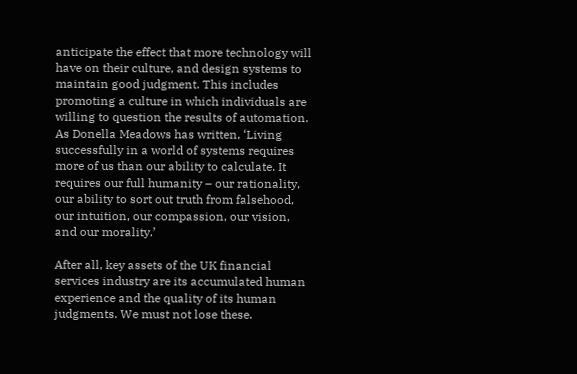anticipate the effect that more technology will have on their culture, and design systems to maintain good judgment. This includes promoting a culture in which individuals are willing to question the results of automation. As Donella Meadows has written, ‘Living successfully in a world of systems requires more of us than our ability to calculate. It requires our full humanity – our rationality, our ability to sort out truth from falsehood, our intuition, our compassion, our vision, and our morality.’

After all, key assets of the UK financial services industry are its accumulated human experience and the quality of its human judgments. We must not lose these.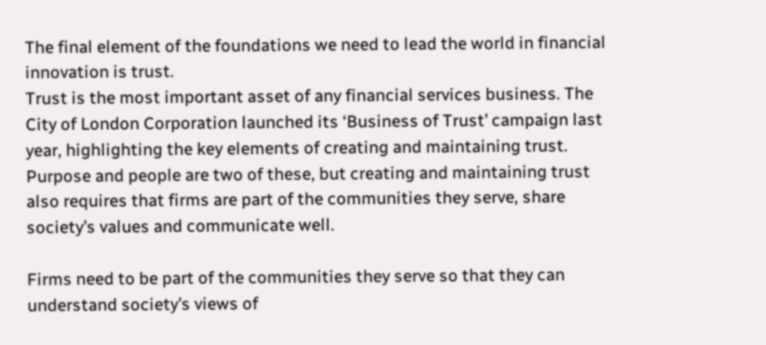The final element of the foundations we need to lead the world in financial innovation is trust.
Trust is the most important asset of any financial services business. The City of London Corporation launched its ‘Business of Trust’ campaign last year, highlighting the key elements of creating and maintaining trust. Purpose and people are two of these, but creating and maintaining trust also requires that firms are part of the communities they serve, share society’s values and communicate well.

Firms need to be part of the communities they serve so that they can understand society’s views of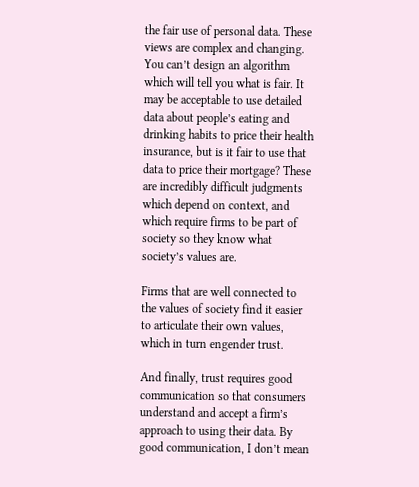the fair use of personal data. These views are complex and changing. You can’t design an algorithm which will tell you what is fair. It may be acceptable to use detailed data about people’s eating and drinking habits to price their health insurance, but is it fair to use that data to price their mortgage? These are incredibly difficult judgments which depend on context, and which require firms to be part of society so they know what society’s values are.

Firms that are well connected to the values of society find it easier to articulate their own values, which in turn engender trust.

And finally, trust requires good communication so that consumers understand and accept a firm’s approach to using their data. By good communication, I don’t mean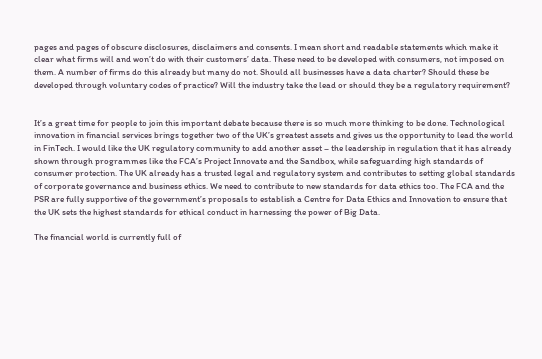pages and pages of obscure disclosures, disclaimers and consents. I mean short and readable statements which make it clear what firms will and won’t do with their customers’ data. These need to be developed with consumers, not imposed on them. A number of firms do this already but many do not. Should all businesses have a data charter? Should these be developed through voluntary codes of practice? Will the industry take the lead or should they be a regulatory requirement?


It’s a great time for people to join this important debate because there is so much more thinking to be done. Technological innovation in financial services brings together two of the UK’s greatest assets and gives us the opportunity to lead the world in FinTech. I would like the UK regulatory community to add another asset – the leadership in regulation that it has already shown through programmes like the FCA’s Project Innovate and the Sandbox, while safeguarding high standards of consumer protection. The UK already has a trusted legal and regulatory system and contributes to setting global standards of corporate governance and business ethics. We need to contribute to new standards for data ethics too. The FCA and the PSR are fully supportive of the government’s proposals to establish a Centre for Data Ethics and Innovation to ensure that the UK sets the highest standards for ethical conduct in harnessing the power of Big Data.

The financial world is currently full of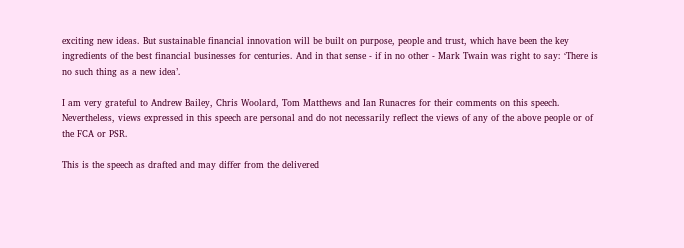exciting new ideas. But sustainable financial innovation will be built on purpose, people and trust, which have been the key ingredients of the best financial businesses for centuries. And in that sense - if in no other - Mark Twain was right to say: ‘There is no such thing as a new idea’.

I am very grateful to Andrew Bailey, Chris Woolard, Tom Matthews and Ian Runacres for their comments on this speech. Nevertheless, views expressed in this speech are personal and do not necessarily reflect the views of any of the above people or of the FCA or PSR.

This is the speech as drafted and may differ from the delivered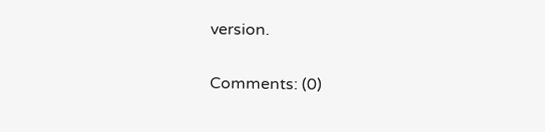version.

Comments: (0)